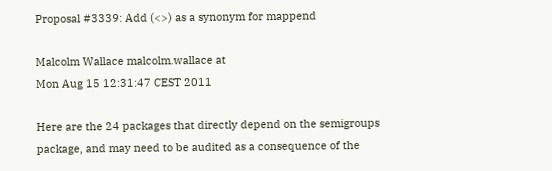Proposal #3339: Add (<>) as a synonym for mappend

Malcolm Wallace malcolm.wallace at
Mon Aug 15 12:31:47 CEST 2011

Here are the 24 packages that directly depend on the semigroups package, and may need to be audited as a consequence of the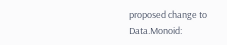proposed change to Data.Monoid: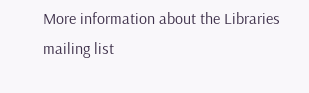More information about the Libraries mailing list